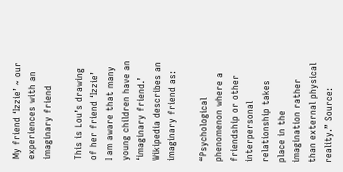My friend ‘Izzie’ ~ our experiences with an imaginary friend

This is Lou’s drawing of her friend ‘Izzie’
I am aware that many young children have an ‘imaginary friend.’ Wikipedia describes an imaginary friend as:

“Psychological phenomenon where a friendship or other interpersonal relationship takes place in the imagination rather than external physical reality.” Source: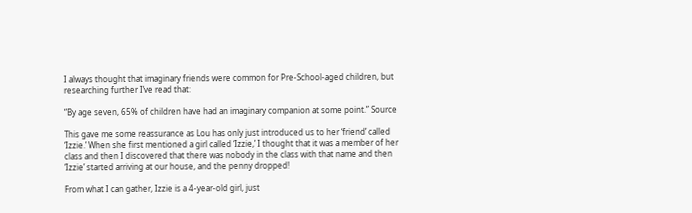I always thought that imaginary friends were common for Pre-School-aged children, but researching further I’ve read that:

“By age seven, 65% of children have had an imaginary companion at some point.” Source

This gave me some reassurance as Lou has only just introduced us to her ‘friend’ called ‘Izzie.’ When she first mentioned a girl called ‘Izzie,’ I thought that it was a member of her class and then I discovered that there was nobody in the class with that name and then ‘Izzie’ started arriving at our house, and the penny dropped!

From what I can gather, Izzie is a 4-year-old girl, just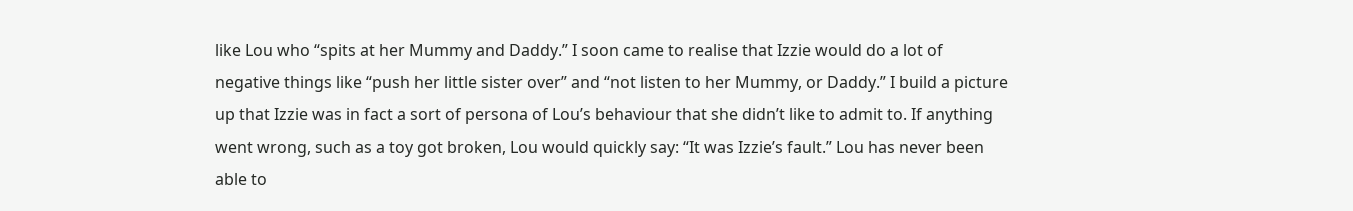like Lou who “spits at her Mummy and Daddy.” I soon came to realise that Izzie would do a lot of negative things like “push her little sister over” and “not listen to her Mummy, or Daddy.” I build a picture up that Izzie was in fact a sort of persona of Lou’s behaviour that she didn’t like to admit to. If anything went wrong, such as a toy got broken, Lou would quickly say: “It was Izzie’s fault.” Lou has never been able to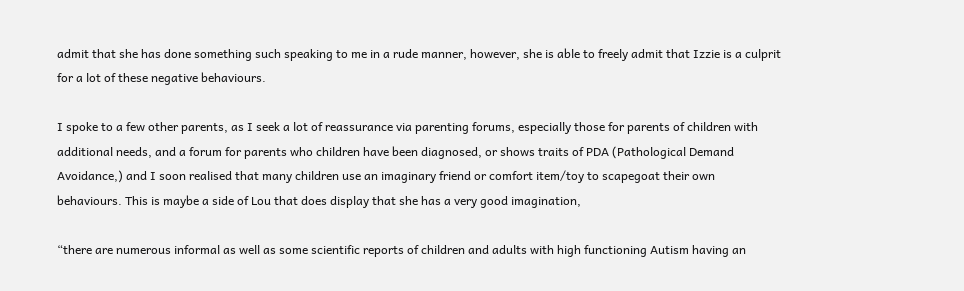admit that she has done something such speaking to me in a rude manner, however, she is able to freely admit that Izzie is a culprit for a lot of these negative behaviours.

I spoke to a few other parents, as I seek a lot of reassurance via parenting forums, especially those for parents of children with additional needs, and a forum for parents who children have been diagnosed, or shows traits of PDA (Pathological Demand Avoidance,) and I soon realised that many children use an imaginary friend or comfort item/toy to scapegoat their own behaviours. This is maybe a side of Lou that does display that she has a very good imagination,

“there are numerous informal as well as some scientific reports of children and adults with high functioning Autism having an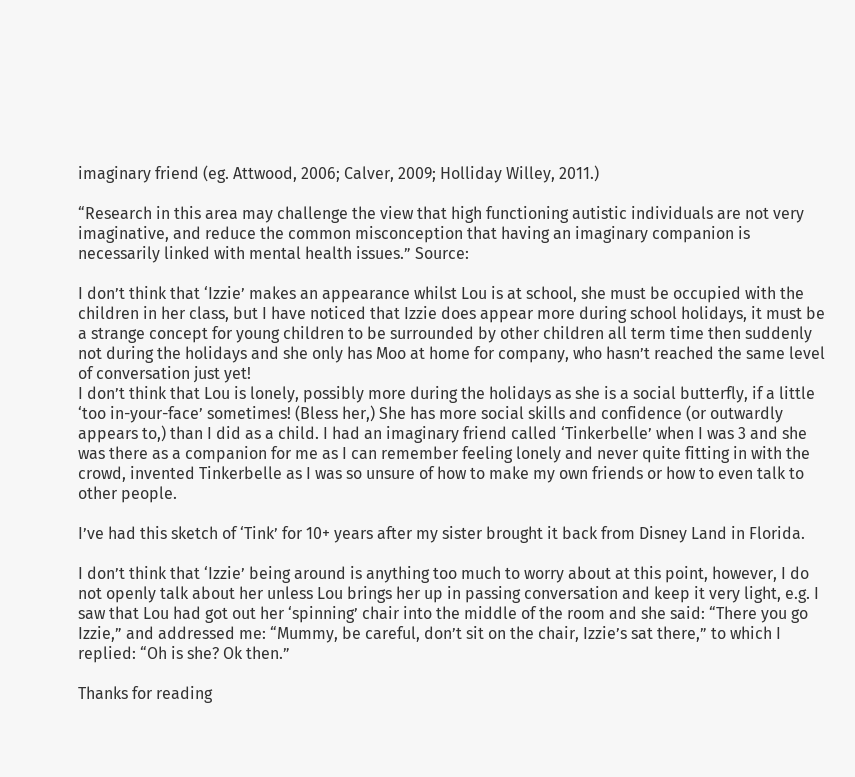imaginary friend (eg. Attwood, 2006; Calver, 2009; Holliday Willey, 2011.)

“Research in this area may challenge the view that high functioning autistic individuals are not very imaginative, and reduce the common misconception that having an imaginary companion is necessarily linked with mental health issues.” Source:

I don’t think that ‘Izzie’ makes an appearance whilst Lou is at school, she must be occupied with the children in her class, but I have noticed that Izzie does appear more during school holidays, it must be a strange concept for young children to be surrounded by other children all term time then suddenly not during the holidays and she only has Moo at home for company, who hasn’t reached the same level of conversation just yet!
I don’t think that Lou is lonely, possibly more during the holidays as she is a social butterfly, if a little ‘too in-your-face’ sometimes! (Bless her,) She has more social skills and confidence (or outwardly appears to,) than I did as a child. I had an imaginary friend called ‘Tinkerbelle’ when I was 3 and she was there as a companion for me as I can remember feeling lonely and never quite fitting in with the crowd, invented Tinkerbelle as I was so unsure of how to make my own friends or how to even talk to other people.

I’ve had this sketch of ‘Tink’ for 10+ years after my sister brought it back from Disney Land in Florida.

I don’t think that ‘Izzie’ being around is anything too much to worry about at this point, however, I do not openly talk about her unless Lou brings her up in passing conversation and keep it very light, e.g. I saw that Lou had got out her ‘spinning’ chair into the middle of the room and she said: “There you go Izzie,” and addressed me: “Mummy, be careful, don’t sit on the chair, Izzie’s sat there,” to which I replied: “Oh is she? Ok then.”

Thanks for reading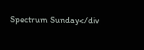Spectrum Sunday</div